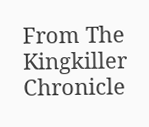From The Kingkiller Chronicle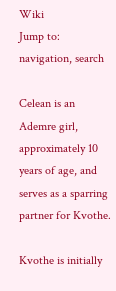Wiki
Jump to: navigation, search

Celean is an Ademre girl, approximately 10 years of age, and serves as a sparring partner for Kvothe.

Kvothe is initially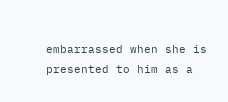embarrassed when she is presented to him as a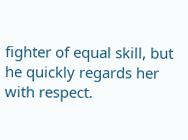fighter of equal skill, but he quickly regards her with respect.